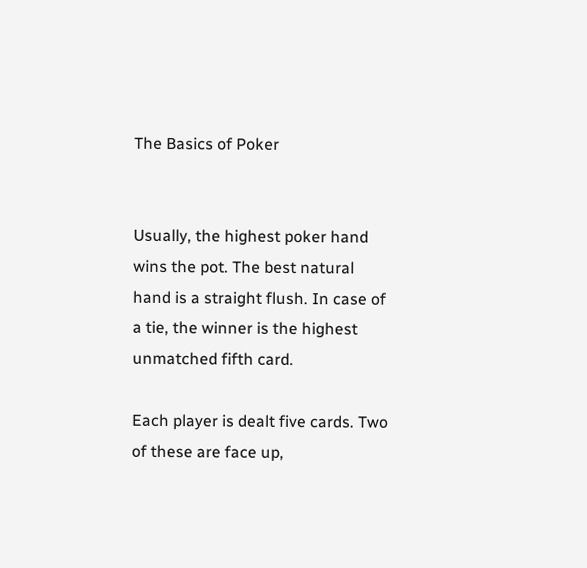The Basics of Poker


Usually, the highest poker hand wins the pot. The best natural hand is a straight flush. In case of a tie, the winner is the highest unmatched fifth card.

Each player is dealt five cards. Two of these are face up,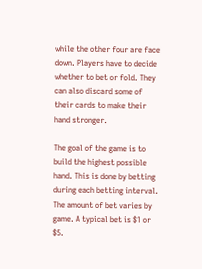while the other four are face down. Players have to decide whether to bet or fold. They can also discard some of their cards to make their hand stronger.

The goal of the game is to build the highest possible hand. This is done by betting during each betting interval. The amount of bet varies by game. A typical bet is $1 or $5.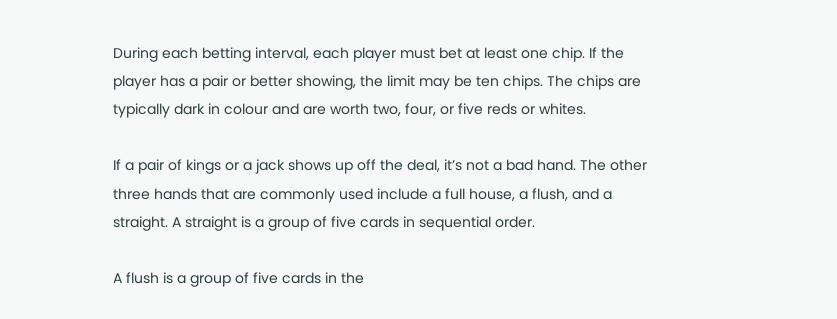During each betting interval, each player must bet at least one chip. If the player has a pair or better showing, the limit may be ten chips. The chips are typically dark in colour and are worth two, four, or five reds or whites.

If a pair of kings or a jack shows up off the deal, it’s not a bad hand. The other three hands that are commonly used include a full house, a flush, and a straight. A straight is a group of five cards in sequential order.

A flush is a group of five cards in the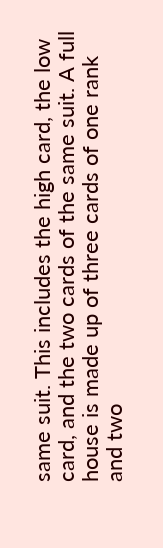same suit. This includes the high card, the low card, and the two cards of the same suit. A full house is made up of three cards of one rank and two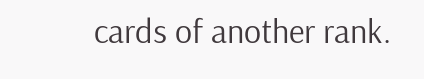cards of another rank.